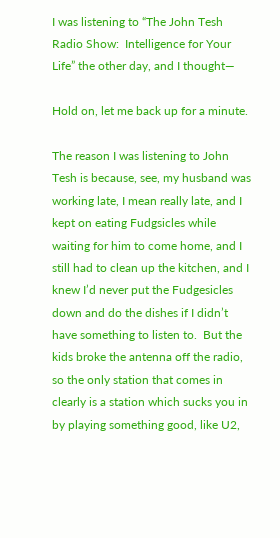I was listening to “The John Tesh Radio Show:  Intelligence for Your Life” the other day, and I thought—

Hold on, let me back up for a minute.

The reason I was listening to John Tesh is because, see, my husband was working late, I mean really late, and I kept on eating Fudgsicles while waiting for him to come home, and I still had to clean up the kitchen, and I knew I’d never put the Fudgesicles down and do the dishes if I didn’t have something to listen to.  But the kids broke the antenna off the radio, so the only station that comes in clearly is a station which sucks you in by playing something good, like U2,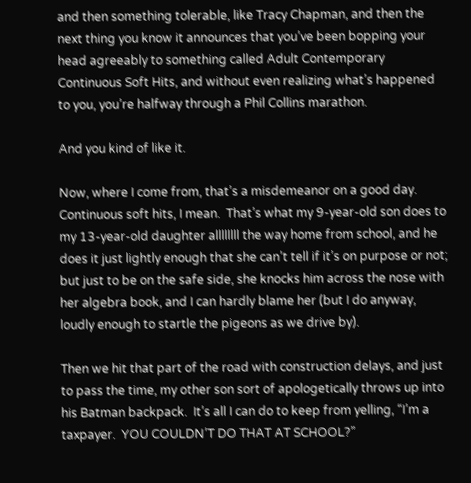and then something tolerable, like Tracy Chapman, and then the next thing you know it announces that you’ve been bopping your head agreeably to something called Adult Contemporary Continuous Soft Hits, and without even realizing what’s happened to you, you’re halfway through a Phil Collins marathon.

And you kind of like it.

Now, where I come from, that’s a misdemeanor on a good day.  Continuous soft hits, I mean.  That’s what my 9-year-old son does to my 13-year-old daughter allllllll the way home from school, and he does it just lightly enough that she can’t tell if it’s on purpose or not; but just to be on the safe side, she knocks him across the nose with her algebra book, and I can hardly blame her (but I do anyway, loudly enough to startle the pigeons as we drive by).

Then we hit that part of the road with construction delays, and just to pass the time, my other son sort of apologetically throws up into his Batman backpack.  It’s all I can do to keep from yelling, “I’m a taxpayer.  YOU COULDN’T DO THAT AT SCHOOL?”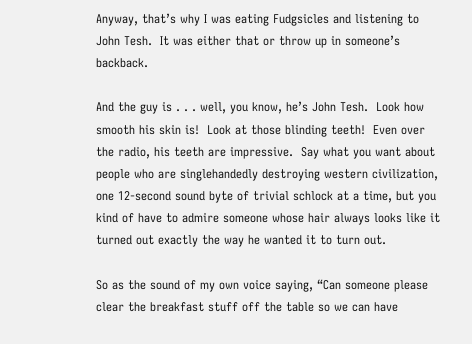Anyway, that’s why I was eating Fudgsicles and listening to John Tesh.  It was either that or throw up in someone’s backback.

And the guy is . . . well, you know, he’s John Tesh.  Look how smooth his skin is!  Look at those blinding teeth!  Even over the radio, his teeth are impressive.  Say what you want about people who are singlehandedly destroying western civilization, one 12-second sound byte of trivial schlock at a time, but you kind of have to admire someone whose hair always looks like it turned out exactly the way he wanted it to turn out.

So as the sound of my own voice saying, “Can someone please clear the breakfast stuff off the table so we can have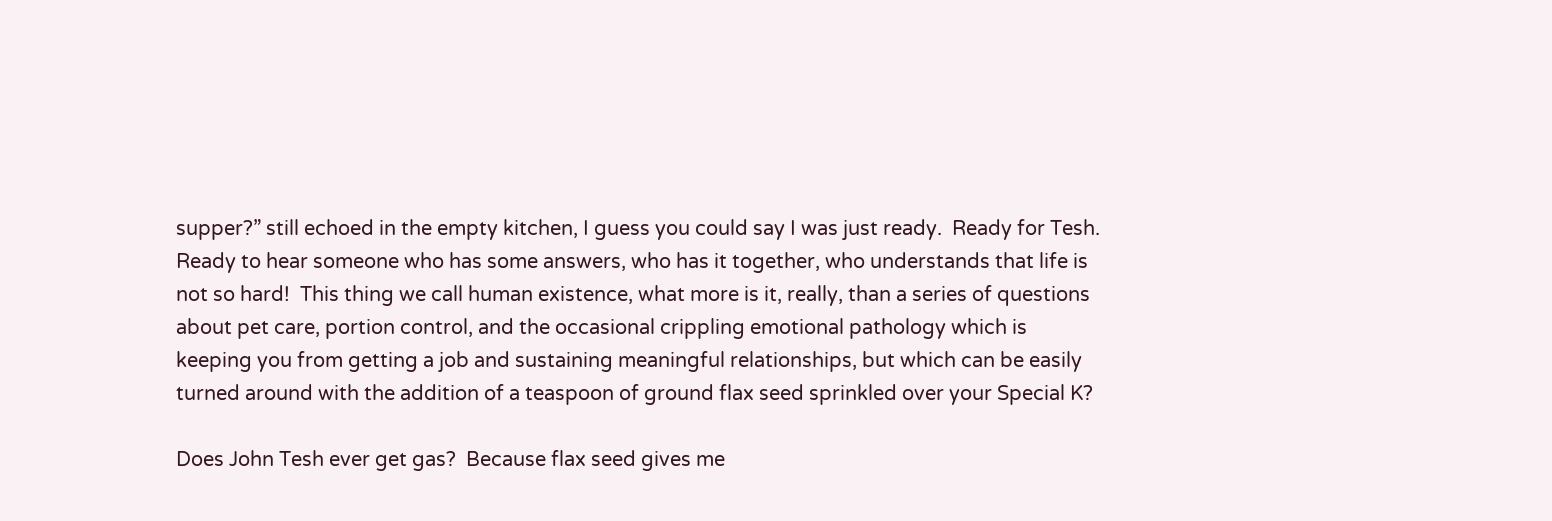supper?” still echoed in the empty kitchen, I guess you could say I was just ready.  Ready for Tesh.  Ready to hear someone who has some answers, who has it together, who understands that life is not so hard!  This thing we call human existence, what more is it, really, than a series of questions about pet care, portion control, and the occasional crippling emotional pathology which is keeping you from getting a job and sustaining meaningful relationships, but which can be easily turned around with the addition of a teaspoon of ground flax seed sprinkled over your Special K?

Does John Tesh ever get gas?  Because flax seed gives me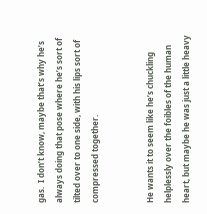gas.  I don’t know, maybe that’s why he’s always doing that pose where he’s sort of tilted over to one side, with his lips sort of compressed together.


He wants it to seem like he’s chuckling helplessly over the foibles of the human heart, but maybe he was just a little heavy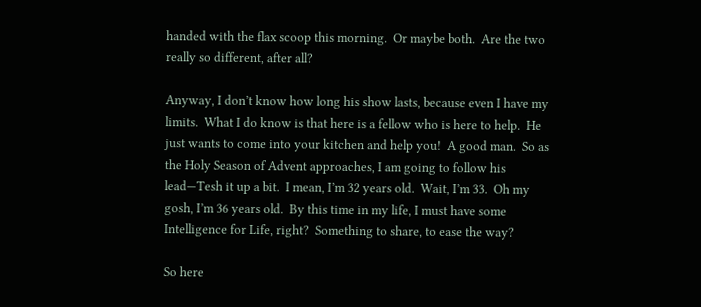handed with the flax scoop this morning.  Or maybe both.  Are the two really so different, after all?

Anyway, I don’t know how long his show lasts, because even I have my limits.  What I do know is that here is a fellow who is here to help.  He just wants to come into your kitchen and help you!  A good man.  So as the Holy Season of Advent approaches, I am going to follow his lead—Tesh it up a bit.  I mean, I’m 32 years old.  Wait, I’m 33.  Oh my gosh, I’m 36 years old.  By this time in my life, I must have some Intelligence for Life, right?  Something to share, to ease the way?

So here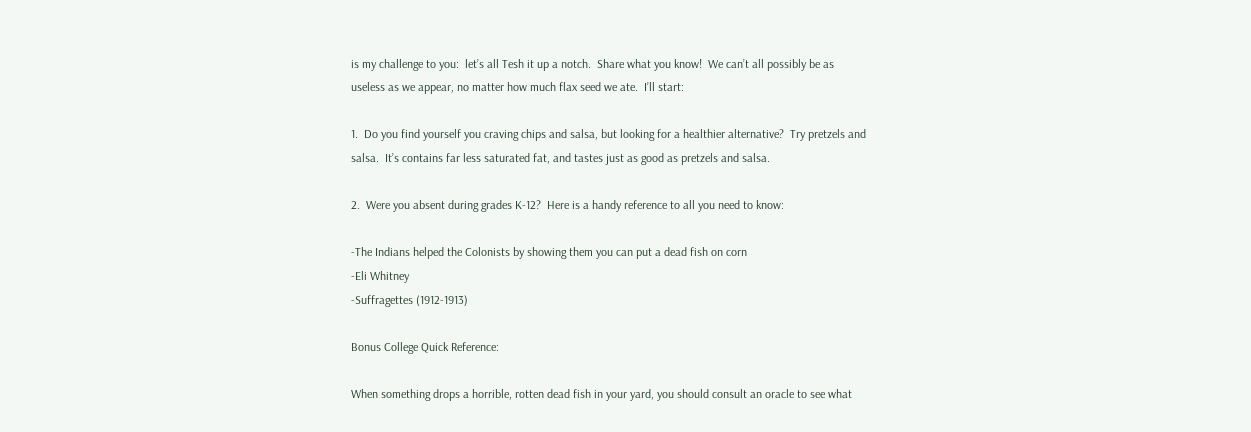is my challenge to you:  let’s all Tesh it up a notch.  Share what you know!  We can’t all possibly be as useless as we appear, no matter how much flax seed we ate.  I’ll start:

1.  Do you find yourself you craving chips and salsa, but looking for a healthier alternative?  Try pretzels and salsa.  It’s contains far less saturated fat, and tastes just as good as pretzels and salsa.

2.  Were you absent during grades K-12?  Here is a handy reference to all you need to know:

-The Indians helped the Colonists by showing them you can put a dead fish on corn
-Eli Whitney
-Suffragettes (1912-1913)

Bonus College Quick Reference:

When something drops a horrible, rotten dead fish in your yard, you should consult an oracle to see what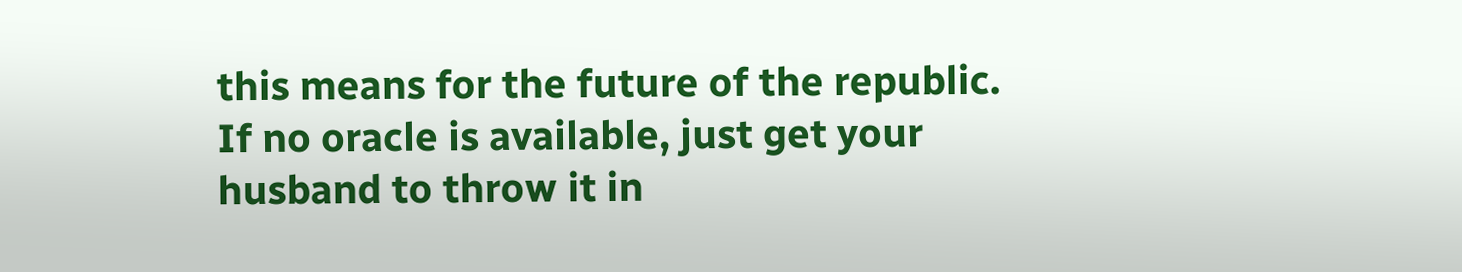this means for the future of the republic.  If no oracle is available, just get your husband to throw it in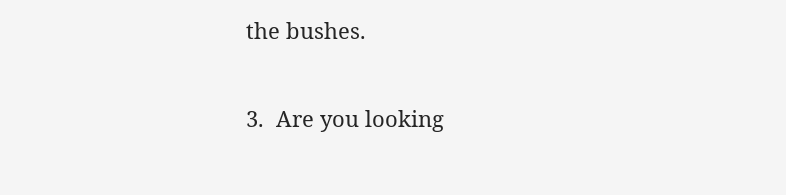the bushes.

3.  Are you looking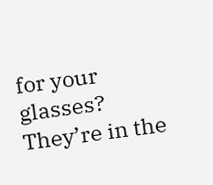for your glasses?  They’re in the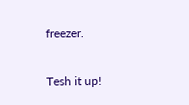freezer.

Tesh it up!